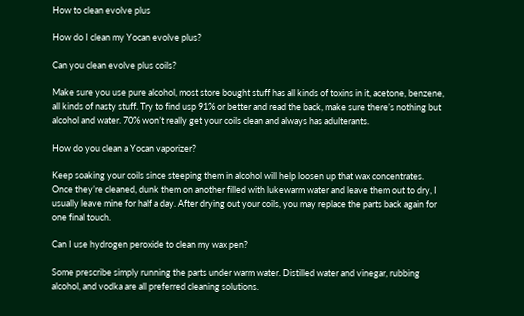How to clean evolve plus

How do I clean my Yocan evolve plus?

Can you clean evolve plus coils?

Make sure you use pure alcohol, most store bought stuff has all kinds of toxins in it, acetone, benzene, all kinds of nasty stuff. Try to find usp 91% or better and read the back, make sure there’s nothing but alcohol and water. 70% won’t really get your coils clean and always has adulterants.

How do you clean a Yocan vaporizer?

Keep soaking your coils since steeping them in alcohol will help loosen up that wax concentrates. Once they’re cleaned, dunk them on another filled with lukewarm water and leave them out to dry, I usually leave mine for half a day. After drying out your coils, you may replace the parts back again for one final touch.

Can I use hydrogen peroxide to clean my wax pen?

Some prescribe simply running the parts under warm water. Distilled water and vinegar, rubbing alcohol, and vodka are all preferred cleaning solutions.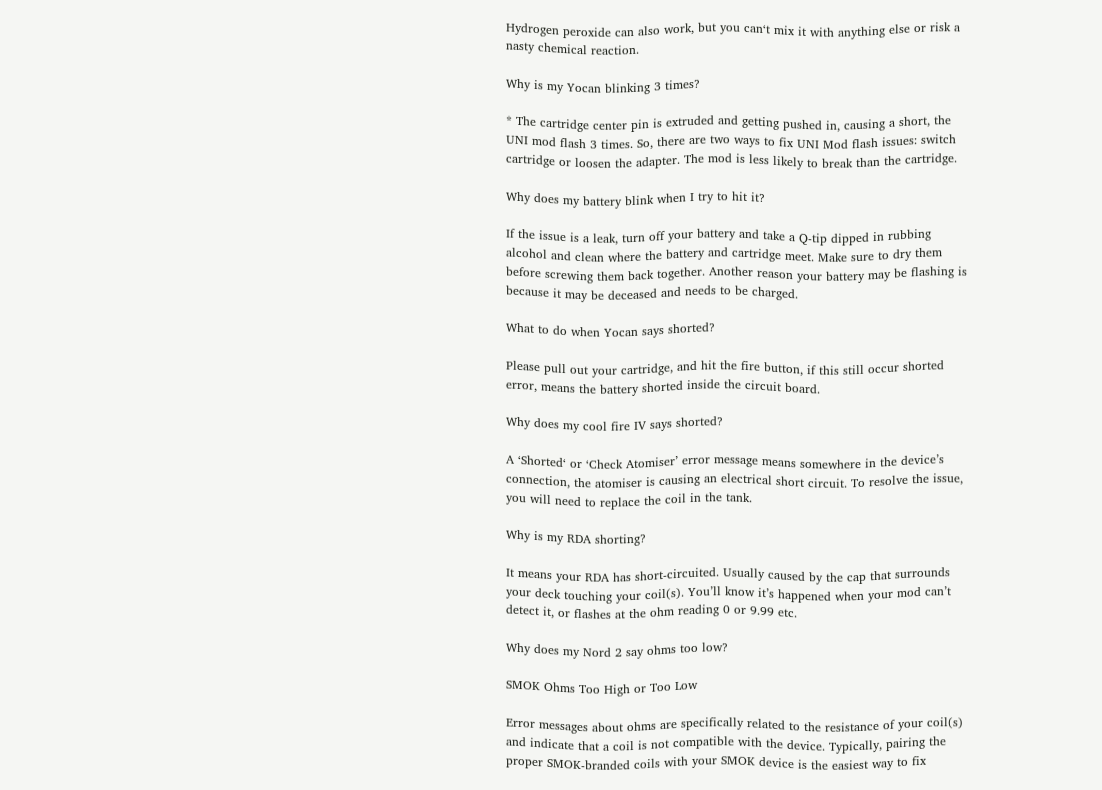Hydrogen peroxide can also work, but you can‘t mix it with anything else or risk a nasty chemical reaction.

Why is my Yocan blinking 3 times?

* The cartridge center pin is extruded and getting pushed in, causing a short, the UNI mod flash 3 times. So, there are two ways to fix UNI Mod flash issues: switch cartridge or loosen the adapter. The mod is less likely to break than the cartridge.

Why does my battery blink when I try to hit it?

If the issue is a leak, turn off your battery and take a Q-tip dipped in rubbing alcohol and clean where the battery and cartridge meet. Make sure to dry them before screwing them back together. Another reason your battery may be flashing is because it may be deceased and needs to be charged.

What to do when Yocan says shorted?

Please pull out your cartridge, and hit the fire button, if this still occur shorted error, means the battery shorted inside the circuit board.

Why does my cool fire IV says shorted?

A ‘Shorted‘ or ‘Check Atomiser’ error message means somewhere in the device’s connection, the atomiser is causing an electrical short circuit. To resolve the issue, you will need to replace the coil in the tank.

Why is my RDA shorting?

It means your RDA has short-circuited. Usually caused by the cap that surrounds your deck touching your coil(s). You’ll know it’s happened when your mod can’t detect it, or flashes at the ohm reading 0 or 9.99 etc.

Why does my Nord 2 say ohms too low?

SMOK Ohms Too High or Too Low

Error messages about ohms are specifically related to the resistance of your coil(s) and indicate that a coil is not compatible with the device. Typically, pairing the proper SMOK-branded coils with your SMOK device is the easiest way to fix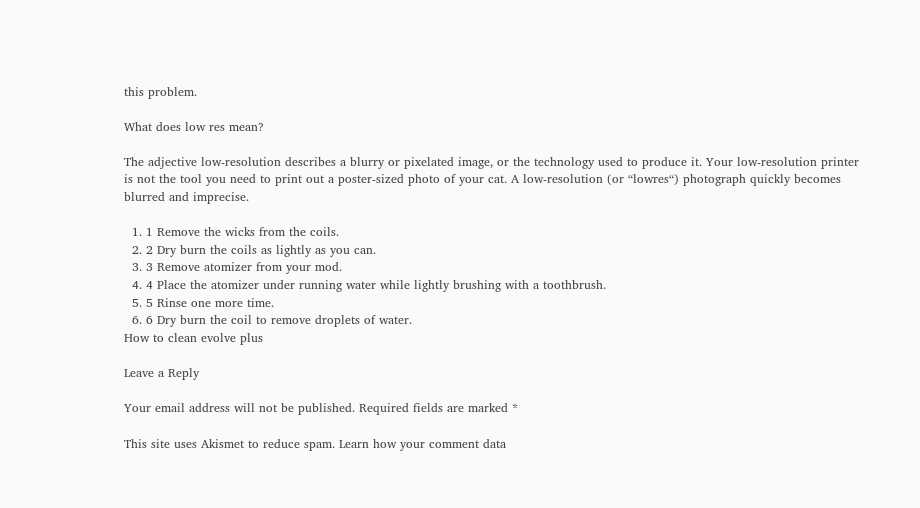this problem.

What does low res mean?

The adjective low-resolution describes a blurry or pixelated image, or the technology used to produce it. Your low-resolution printer is not the tool you need to print out a poster-sized photo of your cat. A low-resolution (or “lowres“) photograph quickly becomes blurred and imprecise.

  1. 1 Remove the wicks from the coils.
  2. 2 Dry burn the coils as lightly as you can.
  3. 3 Remove atomizer from your mod.
  4. 4 Place the atomizer under running water while lightly brushing with a toothbrush.
  5. 5 Rinse one more time.
  6. 6 Dry burn the coil to remove droplets of water.
How to clean evolve plus

Leave a Reply

Your email address will not be published. Required fields are marked *

This site uses Akismet to reduce spam. Learn how your comment data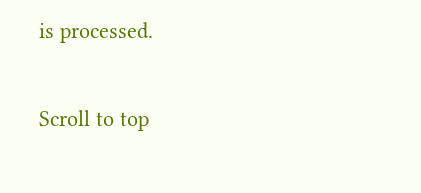is processed.

Scroll to top